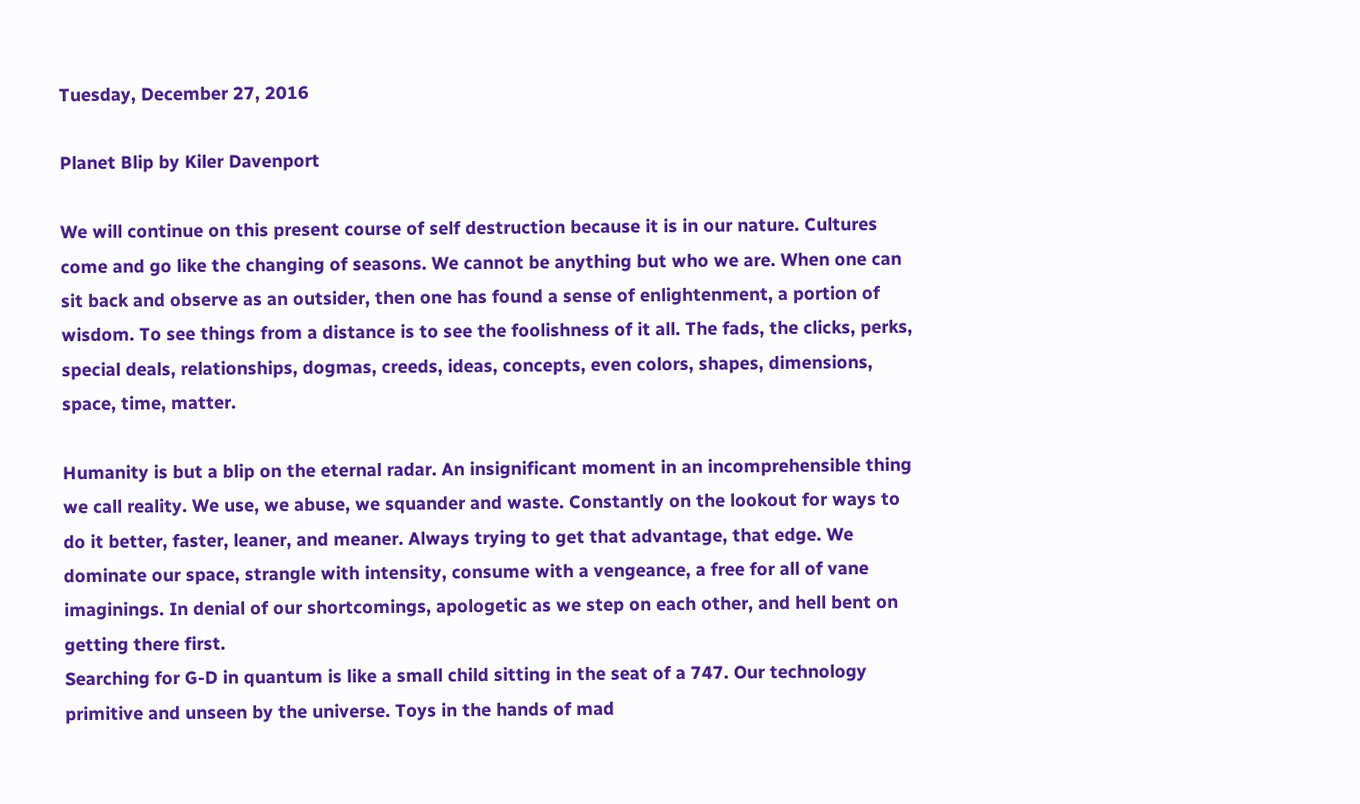Tuesday, December 27, 2016

Planet Blip by Kiler Davenport

We will continue on this present course of self destruction because it is in our nature. Cultures come and go like the changing of seasons. We cannot be anything but who we are. When one can sit back and observe as an outsider, then one has found a sense of enlightenment, a portion of wisdom. To see things from a distance is to see the foolishness of it all. The fads, the clicks, perks, special deals, relationships, dogmas, creeds, ideas, concepts, even colors, shapes, dimensions, space, time, matter.

Humanity is but a blip on the eternal radar. An insignificant moment in an incomprehensible thing we call reality. We use, we abuse, we squander and waste. Constantly on the lookout for ways to do it better, faster, leaner, and meaner. Always trying to get that advantage, that edge. We dominate our space, strangle with intensity, consume with a vengeance, a free for all of vane imaginings. In denial of our shortcomings, apologetic as we step on each other, and hell bent on getting there first.
Searching for G-D in quantum is like a small child sitting in the seat of a 747. Our technology primitive and unseen by the universe. Toys in the hands of mad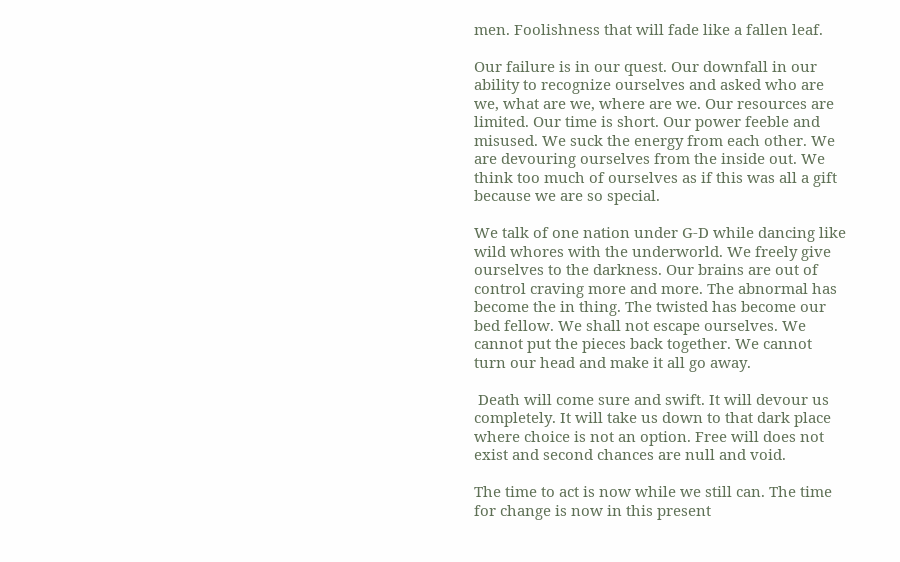men. Foolishness that will fade like a fallen leaf.

Our failure is in our quest. Our downfall in our ability to recognize ourselves and asked who are we, what are we, where are we. Our resources are limited. Our time is short. Our power feeble and misused. We suck the energy from each other. We are devouring ourselves from the inside out. We think too much of ourselves as if this was all a gift because we are so special.

We talk of one nation under G-D while dancing like wild whores with the underworld. We freely give ourselves to the darkness. Our brains are out of control craving more and more. The abnormal has become the in thing. The twisted has become our bed fellow. We shall not escape ourselves. We cannot put the pieces back together. We cannot turn our head and make it all go away.

 Death will come sure and swift. It will devour us completely. It will take us down to that dark place where choice is not an option. Free will does not exist and second chances are null and void.

The time to act is now while we still can. The time for change is now in this present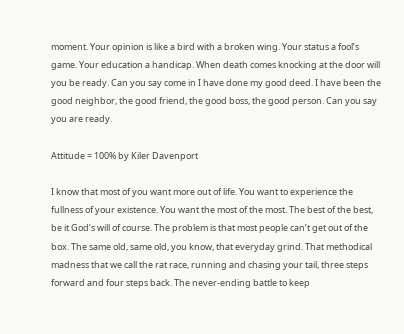moment. Your opinion is like a bird with a broken wing. Your status a fool’s game. Your education a handicap. When death comes knocking at the door will you be ready. Can you say come in I have done my good deed. I have been the good neighbor, the good friend, the good boss, the good person. Can you say you are ready.

Attitude = 100% by Kiler Davenport

I know that most of you want more out of life. You want to experience the fullness of your existence. You want the most of the most. The best of the best, be it God’s will of course. The problem is that most people can’t get out of the box. The same old, same old, you know, that everyday grind. That methodical madness that we call the rat race, running and chasing your tail, three steps forward and four steps back. The never-ending battle to keep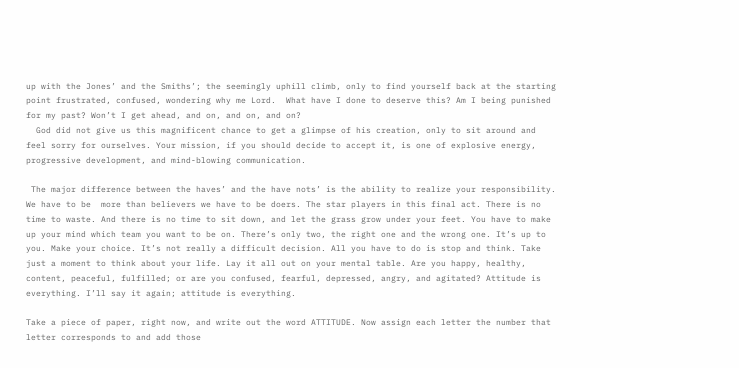up with the Jones’ and the Smiths’; the seemingly uphill climb, only to find yourself back at the starting point frustrated, confused, wondering why me Lord.  What have I done to deserve this? Am I being punished for my past? Won’t I get ahead, and on, and on, and on?
  God did not give us this magnificent chance to get a glimpse of his creation, only to sit around and feel sorry for ourselves. Your mission, if you should decide to accept it, is one of explosive energy, progressive development, and mind-blowing communication.

 The major difference between the haves’ and the have nots’ is the ability to realize your responsibility. We have to be  more than believers we have to be doers. The star players in this final act. There is no time to waste. And there is no time to sit down, and let the grass grow under your feet. You have to make up your mind which team you want to be on. There’s only two, the right one and the wrong one. It’s up to you. Make your choice. It’s not really a difficult decision. All you have to do is stop and think. Take just a moment to think about your life. Lay it all out on your mental table. Are you happy, healthy, content, peaceful, fulfilled; or are you confused, fearful, depressed, angry, and agitated? Attitude is everything. I’ll say it again; attitude is everything.

Take a piece of paper, right now, and write out the word ATTITUDE. Now assign each letter the number that letter corresponds to and add those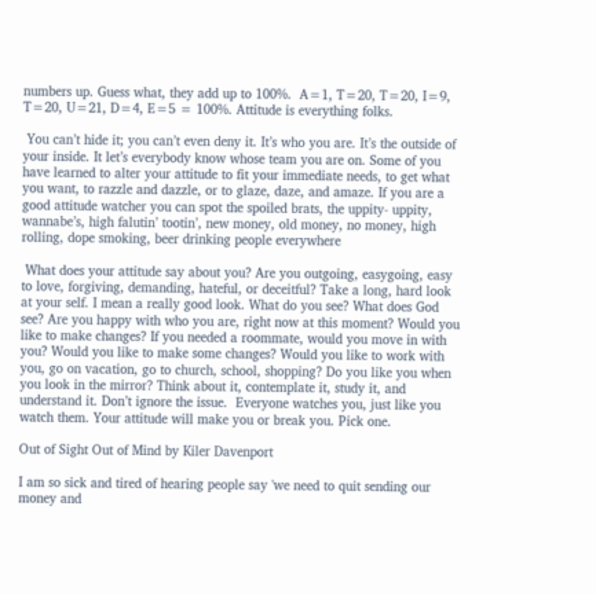numbers up. Guess what, they add up to 100%.  A=1, T=20, T=20, I=9, T=20, U=21, D=4, E=5 = 100%. Attitude is everything folks.

 You can’t hide it; you can’t even deny it. It’s who you are. It’s the outside of your inside. It let’s everybody know whose team you are on. Some of you have learned to alter your attitude to fit your immediate needs, to get what you want, to razzle and dazzle, or to glaze, daze, and amaze. If you are a good attitude watcher you can spot the spoiled brats, the uppity- uppity, wannabe’s, high falutin’ tootin’, new money, old money, no money, high rolling, dope smoking, beer drinking people everywhere

 What does your attitude say about you? Are you outgoing, easygoing, easy to love, forgiving, demanding, hateful, or deceitful? Take a long, hard look at your self. I mean a really good look. What do you see? What does God see? Are you happy with who you are, right now at this moment? Would you like to make changes? If you needed a roommate, would you move in with you? Would you like to make some changes? Would you like to work with you, go on vacation, go to church, school, shopping? Do you like you when you look in the mirror? Think about it, contemplate it, study it, and understand it. Don’t ignore the issue.  Everyone watches you, just like you watch them. Your attitude will make you or break you. Pick one.

Out of Sight Out of Mind by Kiler Davenport

I am so sick and tired of hearing people say 'we need to quit sending our money and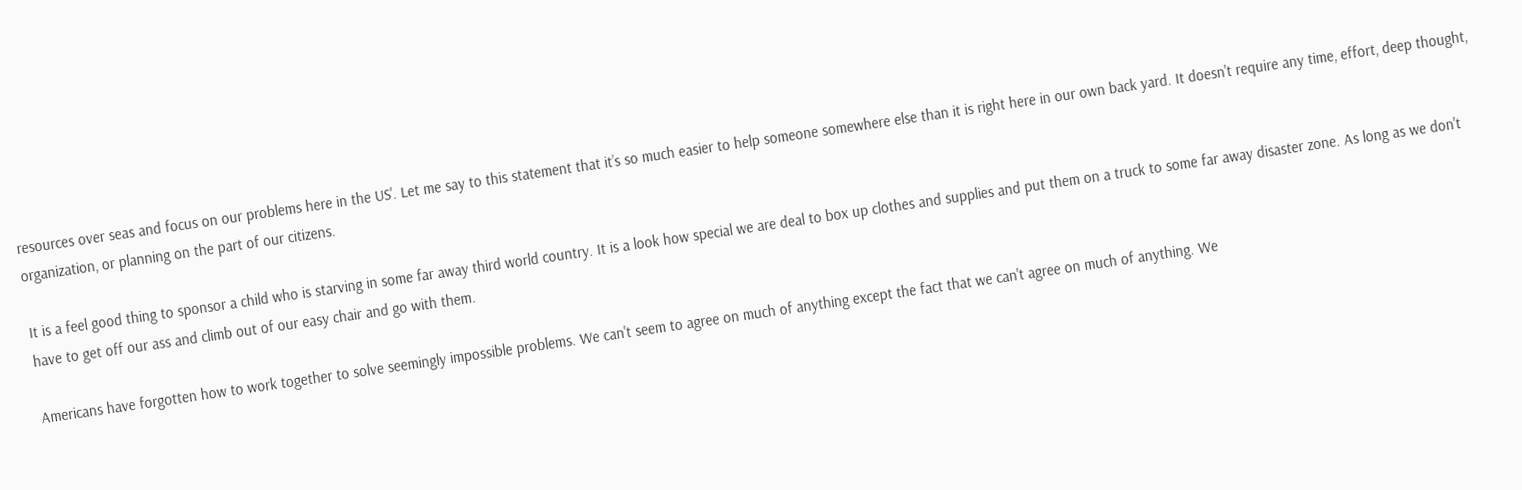resources over seas and focus on our problems here in the US'. Let me say to this statement that it’s so much easier to help someone somewhere else than it is right here in our own back yard. It doesn't require any time, effort, deep thought, organization, or planning on the part of our citizens.

It is a feel good thing to sponsor a child who is starving in some far away third world country. It is a look how special we are deal to box up clothes and supplies and put them on a truck to some far away disaster zone. As long as we don't have to get off our ass and climb out of our easy chair and go with them.

Americans have forgotten how to work together to solve seemingly impossible problems. We can't seem to agree on much of anything except the fact that we can't agree on much of anything. We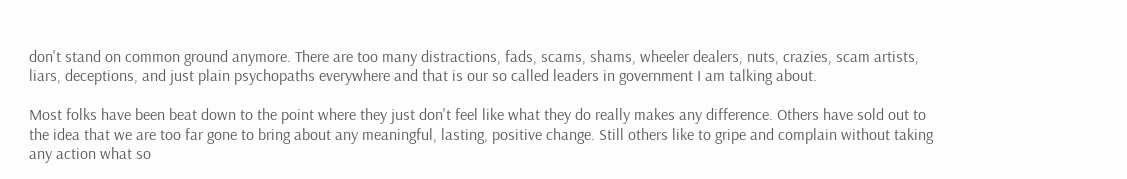don't stand on common ground anymore. There are too many distractions, fads, scams, shams, wheeler dealers, nuts, crazies, scam artists, liars, deceptions, and just plain psychopaths everywhere and that is our so called leaders in government I am talking about.

Most folks have been beat down to the point where they just don't feel like what they do really makes any difference. Others have sold out to the idea that we are too far gone to bring about any meaningful, lasting, positive change. Still others like to gripe and complain without taking any action what so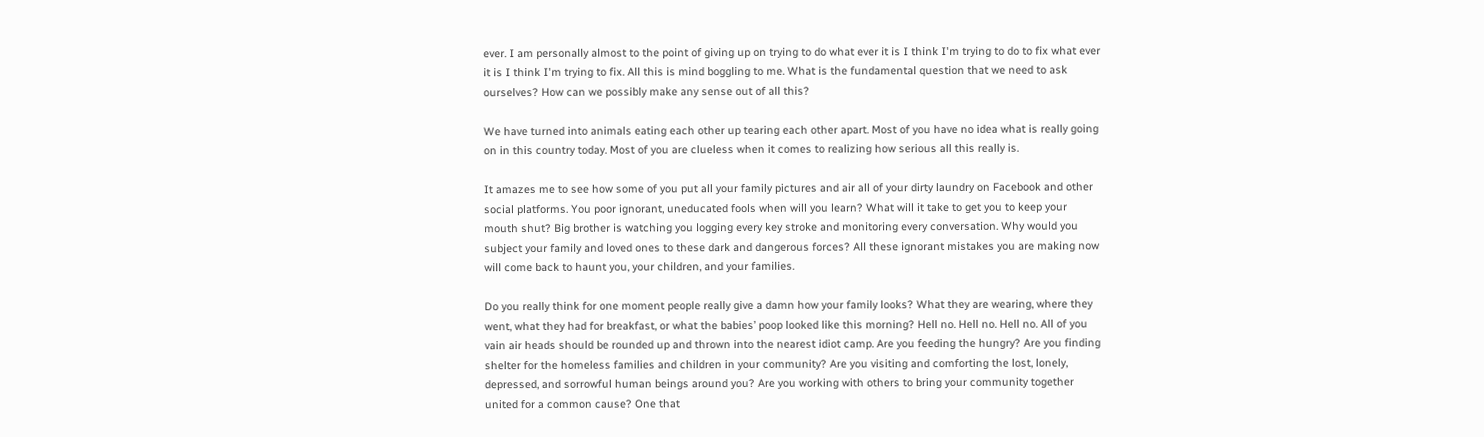ever. I am personally almost to the point of giving up on trying to do what ever it is I think I'm trying to do to fix what ever it is I think I'm trying to fix. All this is mind boggling to me. What is the fundamental question that we need to ask ourselves? How can we possibly make any sense out of all this?

We have turned into animals eating each other up tearing each other apart. Most of you have no idea what is really going on in this country today. Most of you are clueless when it comes to realizing how serious all this really is.

It amazes me to see how some of you put all your family pictures and air all of your dirty laundry on Facebook and other social platforms. You poor ignorant, uneducated fools when will you learn? What will it take to get you to keep your mouth shut? Big brother is watching you logging every key stroke and monitoring every conversation. Why would you subject your family and loved ones to these dark and dangerous forces? All these ignorant mistakes you are making now will come back to haunt you, your children, and your families.

Do you really think for one moment people really give a damn how your family looks? What they are wearing, where they went, what they had for breakfast, or what the babies’ poop looked like this morning? Hell no. Hell no. Hell no. All of you vain air heads should be rounded up and thrown into the nearest idiot camp. Are you feeding the hungry? Are you finding shelter for the homeless families and children in your community? Are you visiting and comforting the lost, lonely, depressed, and sorrowful human beings around you? Are you working with others to bring your community together united for a common cause? One that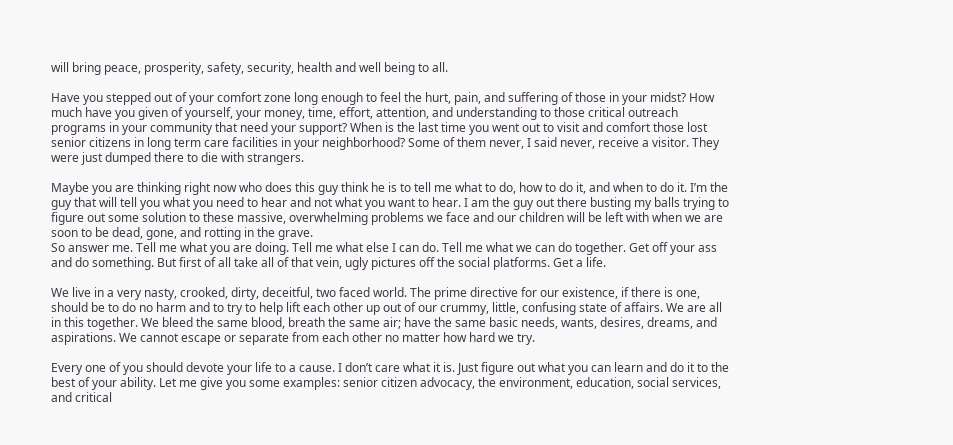will bring peace, prosperity, safety, security, health and well being to all.

Have you stepped out of your comfort zone long enough to feel the hurt, pain, and suffering of those in your midst? How much have you given of yourself, your money, time, effort, attention, and understanding to those critical outreach programs in your community that need your support? When is the last time you went out to visit and comfort those lost senior citizens in long term care facilities in your neighborhood? Some of them never, I said never, receive a visitor. They were just dumped there to die with strangers.

Maybe you are thinking right now who does this guy think he is to tell me what to do, how to do it, and when to do it. I’m the guy that will tell you what you need to hear and not what you want to hear. I am the guy out there busting my balls trying to figure out some solution to these massive, overwhelming problems we face and our children will be left with when we are soon to be dead, gone, and rotting in the grave.
So answer me. Tell me what you are doing. Tell me what else I can do. Tell me what we can do together. Get off your ass and do something. But first of all take all of that vein, ugly pictures off the social platforms. Get a life.

We live in a very nasty, crooked, dirty, deceitful, two faced world. The prime directive for our existence, if there is one, should be to do no harm and to try to help lift each other up out of our crummy, little, confusing state of affairs. We are all in this together. We bleed the same blood, breath the same air; have the same basic needs, wants, desires, dreams, and aspirations. We cannot escape or separate from each other no matter how hard we try.

Every one of you should devote your life to a cause. I don’t care what it is. Just figure out what you can learn and do it to the best of your ability. Let me give you some examples: senior citizen advocacy, the environment, education, social services, and critical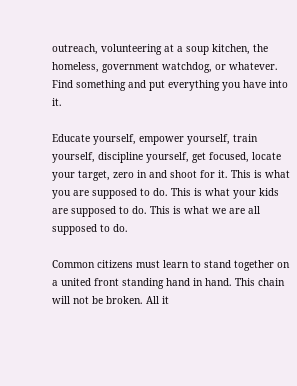outreach, volunteering at a soup kitchen, the homeless, government watchdog, or whatever. Find something and put everything you have into it.

Educate yourself, empower yourself, train yourself, discipline yourself, get focused, locate your target, zero in and shoot for it. This is what you are supposed to do. This is what your kids are supposed to do. This is what we are all supposed to do.

Common citizens must learn to stand together on a united front standing hand in hand. This chain will not be broken. All it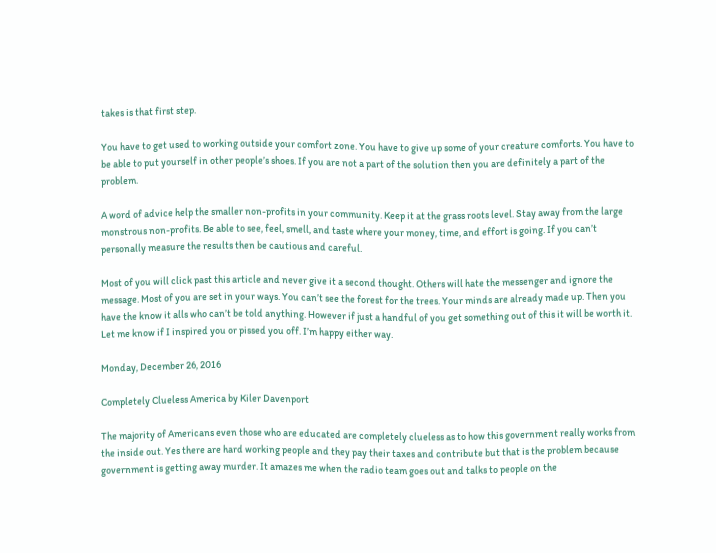takes is that first step.

You have to get used to working outside your comfort zone. You have to give up some of your creature comforts. You have to be able to put yourself in other people’s shoes. If you are not a part of the solution then you are definitely a part of the problem.

A word of advice help the smaller non-profits in your community. Keep it at the grass roots level. Stay away from the large monstrous non-profits. Be able to see, feel, smell, and taste where your money, time, and effort is going. If you can’t personally measure the results then be cautious and careful.

Most of you will click past this article and never give it a second thought. Others will hate the messenger and ignore the message. Most of you are set in your ways. You can’t see the forest for the trees. Your minds are already made up. Then you have the know it alls who can’t be told anything. However if just a handful of you get something out of this it will be worth it. Let me know if I inspired you or pissed you off. I’m happy either way.

Monday, December 26, 2016

Completely Clueless America by Kiler Davenport

The majority of Americans even those who are educated are completely clueless as to how this government really works from the inside out. Yes there are hard working people and they pay their taxes and contribute but that is the problem because government is getting away murder. It amazes me when the radio team goes out and talks to people on the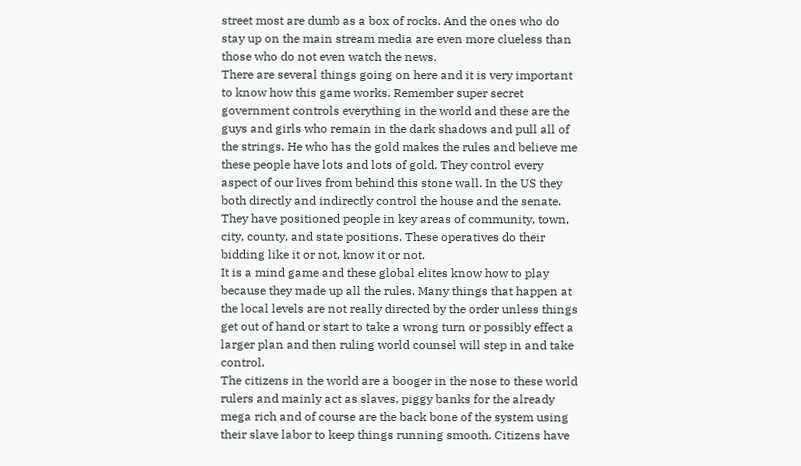street most are dumb as a box of rocks. And the ones who do stay up on the main stream media are even more clueless than those who do not even watch the news.
There are several things going on here and it is very important to know how this game works. Remember super secret government controls everything in the world and these are the guys and girls who remain in the dark shadows and pull all of the strings. He who has the gold makes the rules and believe me these people have lots and lots of gold. They control every aspect of our lives from behind this stone wall. In the US they both directly and indirectly control the house and the senate. They have positioned people in key areas of community, town, city, county, and state positions. These operatives do their bidding like it or not, know it or not.
It is a mind game and these global elites know how to play because they made up all the rules. Many things that happen at the local levels are not really directed by the order unless things get out of hand or start to take a wrong turn or possibly effect a larger plan and then ruling world counsel will step in and take control.
The citizens in the world are a booger in the nose to these world rulers and mainly act as slaves, piggy banks for the already mega rich and of course are the back bone of the system using their slave labor to keep things running smooth. Citizens have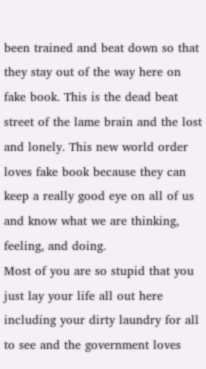been trained and beat down so that they stay out of the way here on fake book. This is the dead beat street of the lame brain and the lost and lonely. This new world order loves fake book because they can keep a really good eye on all of us and know what we are thinking, feeling, and doing.
Most of you are so stupid that you just lay your life all out here including your dirty laundry for all to see and the government loves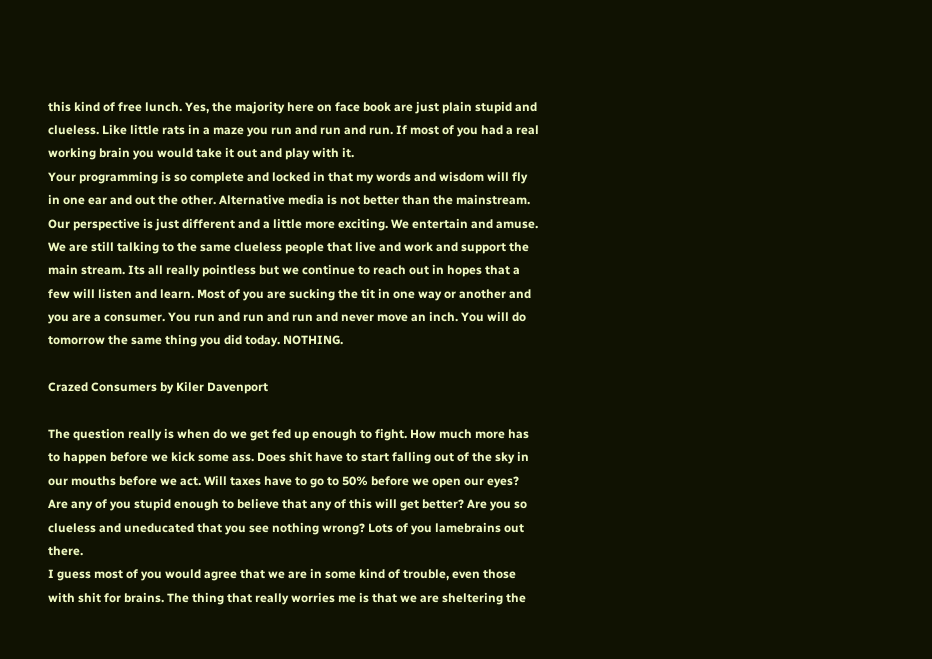this kind of free lunch. Yes, the majority here on face book are just plain stupid and clueless. Like little rats in a maze you run and run and run. If most of you had a real working brain you would take it out and play with it.
Your programming is so complete and locked in that my words and wisdom will fly in one ear and out the other. Alternative media is not better than the mainstream. Our perspective is just different and a little more exciting. We entertain and amuse. We are still talking to the same clueless people that live and work and support the main stream. Its all really pointless but we continue to reach out in hopes that a few will listen and learn. Most of you are sucking the tit in one way or another and you are a consumer. You run and run and run and never move an inch. You will do tomorrow the same thing you did today. NOTHING.

Crazed Consumers by Kiler Davenport

The question really is when do we get fed up enough to fight. How much more has to happen before we kick some ass. Does shit have to start falling out of the sky in our mouths before we act. Will taxes have to go to 50% before we open our eyes? Are any of you stupid enough to believe that any of this will get better? Are you so clueless and uneducated that you see nothing wrong? Lots of you lamebrains out there.
I guess most of you would agree that we are in some kind of trouble, even those with shit for brains. The thing that really worries me is that we are sheltering the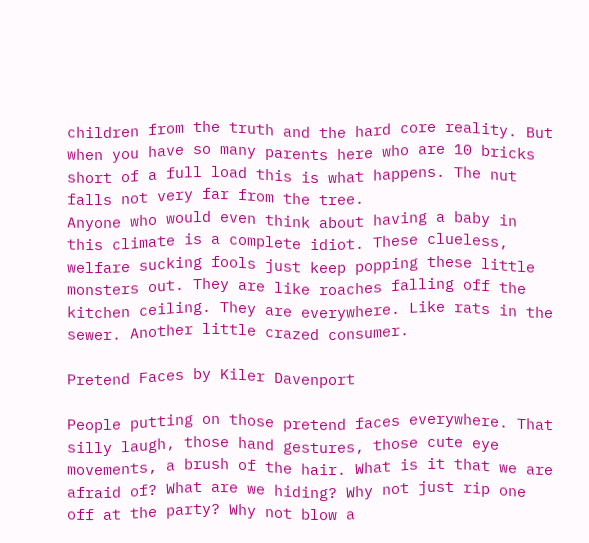children from the truth and the hard core reality. But when you have so many parents here who are 10 bricks short of a full load this is what happens. The nut falls not very far from the tree.
Anyone who would even think about having a baby in this climate is a complete idiot. These clueless, welfare sucking fools just keep popping these little monsters out. They are like roaches falling off the kitchen ceiling. They are everywhere. Like rats in the sewer. Another little crazed consumer.

Pretend Faces by Kiler Davenport

People putting on those pretend faces everywhere. That silly laugh, those hand gestures, those cute eye movements, a brush of the hair. What is it that we are afraid of? What are we hiding? Why not just rip one off at the party? Why not blow a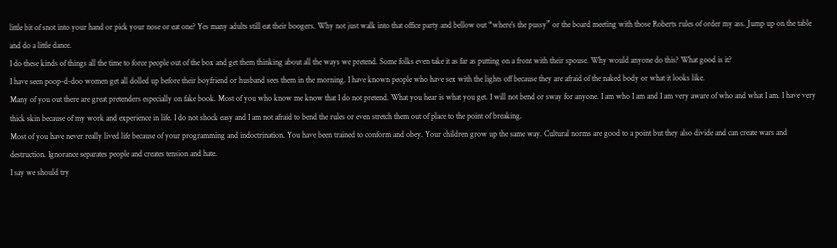little bit of snot into your hand or pick your nose or eat one? Yes many adults still eat their boogers. Why not just walk into that office party and bellow out “where’s the pussy” or the board meeting with those Roberts rules of order my ass. Jump up on the table and do a little dance.
I do these kinds of things all the time to force people out of the box and get them thinking about all the ways we pretend. Some folks even take it as far as putting on a front with their spouse. Why would anyone do this? What good is it?
I have seen poop-d-doo women get all dolled up before their boyfriend or husband sees them in the morning. I have known people who have sex with the lights off because they are afraid of the naked body or what it looks like.
Many of you out there are great pretenders especially on fake book. Most of you who know me know that I do not pretend. What you hear is what you get. I will not bend or sway for anyone. I am who I am and I am very aware of who and what I am. I have very thick skin because of my work and experience in life. I do not shock easy and I am not afraid to bend the rules or even stretch them out of place to the point of breaking.
Most of you have never really lived life because of your programming and indoctrination. You have been trained to conform and obey. Your children grow up the same way. Cultural norms are good to a point but they also divide and can create wars and destruction. Ignorance separates people and creates tension and hate.
I say we should try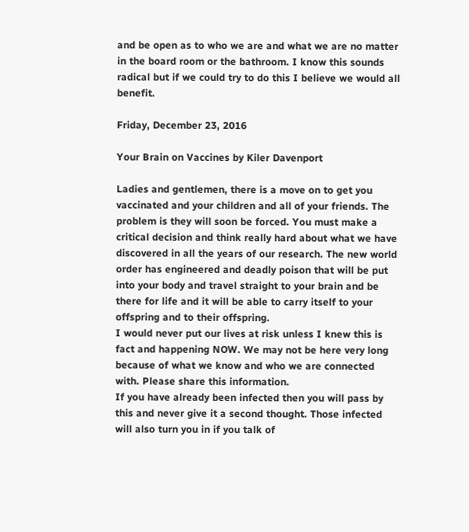and be open as to who we are and what we are no matter in the board room or the bathroom. I know this sounds radical but if we could try to do this I believe we would all benefit.

Friday, December 23, 2016

Your Brain on Vaccines by Kiler Davenport

Ladies and gentlemen, there is a move on to get you vaccinated and your children and all of your friends. The problem is they will soon be forced. You must make a critical decision and think really hard about what we have discovered in all the years of our research. The new world order has engineered and deadly poison that will be put into your body and travel straight to your brain and be there for life and it will be able to carry itself to your offspring and to their offspring.
I would never put our lives at risk unless I knew this is fact and happening NOW. We may not be here very long because of what we know and who we are connected with. Please share this information.
If you have already been infected then you will pass by this and never give it a second thought. Those infected will also turn you in if you talk of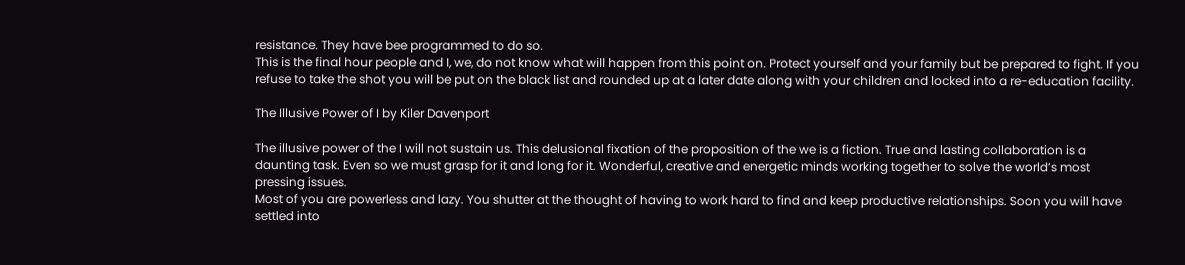resistance. They have bee programmed to do so.
This is the final hour people and I, we, do not know what will happen from this point on. Protect yourself and your family but be prepared to fight. If you refuse to take the shot you will be put on the black list and rounded up at a later date along with your children and locked into a re-education facility.

The Illusive Power of I by Kiler Davenport

The illusive power of the I will not sustain us. This delusional fixation of the proposition of the we is a fiction. True and lasting collaboration is a daunting task. Even so we must grasp for it and long for it. Wonderful, creative and energetic minds working together to solve the world’s most pressing issues.
Most of you are powerless and lazy. You shutter at the thought of having to work hard to find and keep productive relationships. Soon you will have settled into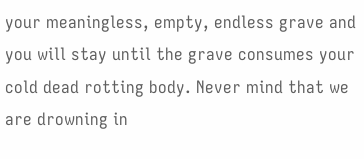your meaningless, empty, endless grave and you will stay until the grave consumes your cold dead rotting body. Never mind that we are drowning in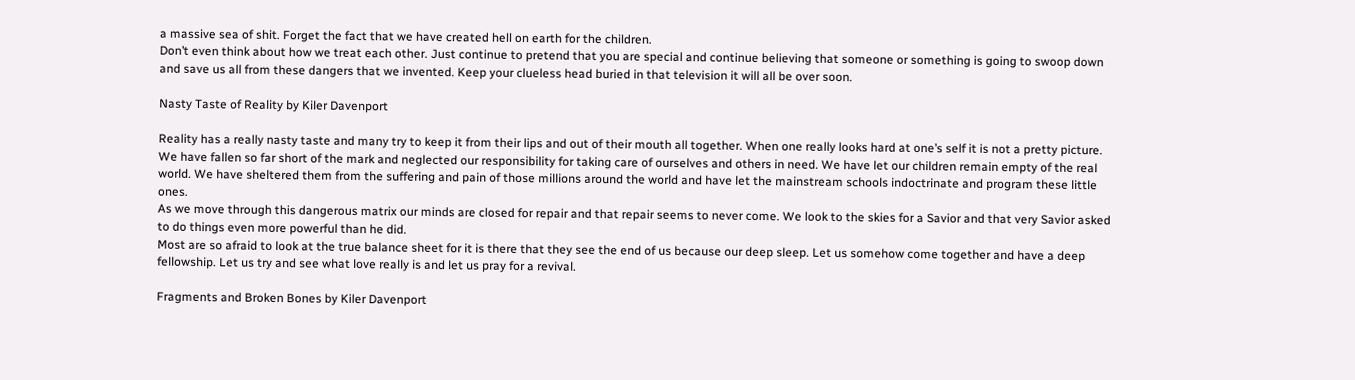a massive sea of shit. Forget the fact that we have created hell on earth for the children.
Don’t even think about how we treat each other. Just continue to pretend that you are special and continue believing that someone or something is going to swoop down and save us all from these dangers that we invented. Keep your clueless head buried in that television it will all be over soon.

Nasty Taste of Reality by Kiler Davenport

Reality has a really nasty taste and many try to keep it from their lips and out of their mouth all together. When one really looks hard at one’s self it is not a pretty picture. We have fallen so far short of the mark and neglected our responsibility for taking care of ourselves and others in need. We have let our children remain empty of the real world. We have sheltered them from the suffering and pain of those millions around the world and have let the mainstream schools indoctrinate and program these little ones.
As we move through this dangerous matrix our minds are closed for repair and that repair seems to never come. We look to the skies for a Savior and that very Savior asked to do things even more powerful than he did.
Most are so afraid to look at the true balance sheet for it is there that they see the end of us because our deep sleep. Let us somehow come together and have a deep fellowship. Let us try and see what love really is and let us pray for a revival.

Fragments and Broken Bones by Kiler Davenport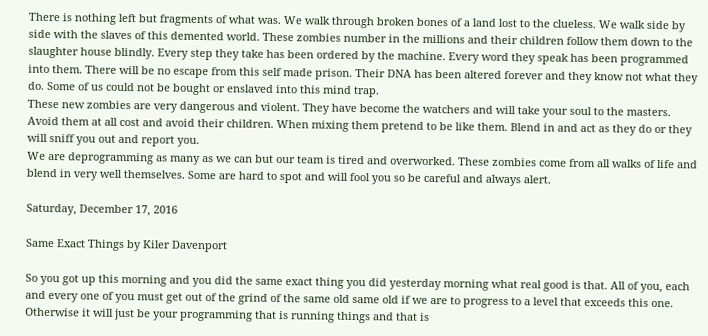There is nothing left but fragments of what was. We walk through broken bones of a land lost to the clueless. We walk side by side with the slaves of this demented world. These zombies number in the millions and their children follow them down to the slaughter house blindly. Every step they take has been ordered by the machine. Every word they speak has been programmed into them. There will be no escape from this self made prison. Their DNA has been altered forever and they know not what they do. Some of us could not be bought or enslaved into this mind trap.
These new zombies are very dangerous and violent. They have become the watchers and will take your soul to the masters. Avoid them at all cost and avoid their children. When mixing them pretend to be like them. Blend in and act as they do or they will sniff you out and report you.
We are deprogramming as many as we can but our team is tired and overworked. These zombies come from all walks of life and blend in very well themselves. Some are hard to spot and will fool you so be careful and always alert.

Saturday, December 17, 2016

Same Exact Things by Kiler Davenport

So you got up this morning and you did the same exact thing you did yesterday morning what real good is that. All of you, each and every one of you must get out of the grind of the same old same old if we are to progress to a level that exceeds this one. Otherwise it will just be your programming that is running things and that is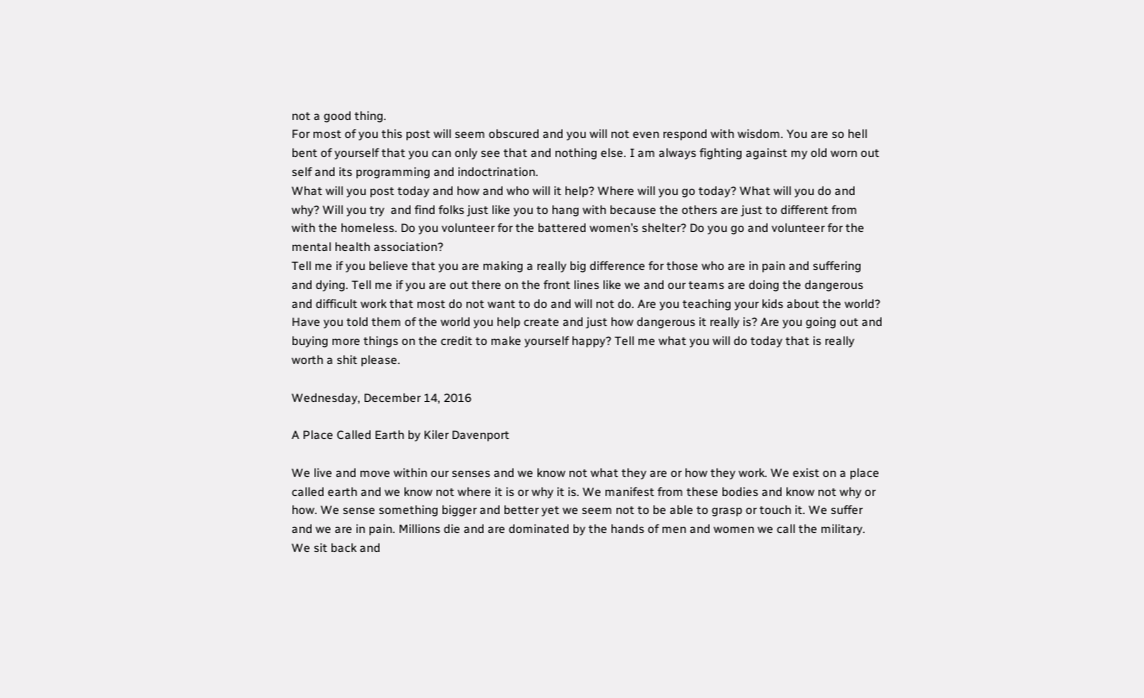not a good thing.
For most of you this post will seem obscured and you will not even respond with wisdom. You are so hell bent of yourself that you can only see that and nothing else. I am always fighting against my old worn out self and its programming and indoctrination.
What will you post today and how and who will it help? Where will you go today? What will you do and why? Will you try  and find folks just like you to hang with because the others are just to different from with the homeless. Do you volunteer for the battered women’s shelter? Do you go and volunteer for the mental health association?
Tell me if you believe that you are making a really big difference for those who are in pain and suffering and dying. Tell me if you are out there on the front lines like we and our teams are doing the dangerous and difficult work that most do not want to do and will not do. Are you teaching your kids about the world? Have you told them of the world you help create and just how dangerous it really is? Are you going out and buying more things on the credit to make yourself happy? Tell me what you will do today that is really worth a shit please.

Wednesday, December 14, 2016

A Place Called Earth by Kiler Davenport

We live and move within our senses and we know not what they are or how they work. We exist on a place called earth and we know not where it is or why it is. We manifest from these bodies and know not why or how. We sense something bigger and better yet we seem not to be able to grasp or touch it. We suffer and we are in pain. Millions die and are dominated by the hands of men and women we call the military. We sit back and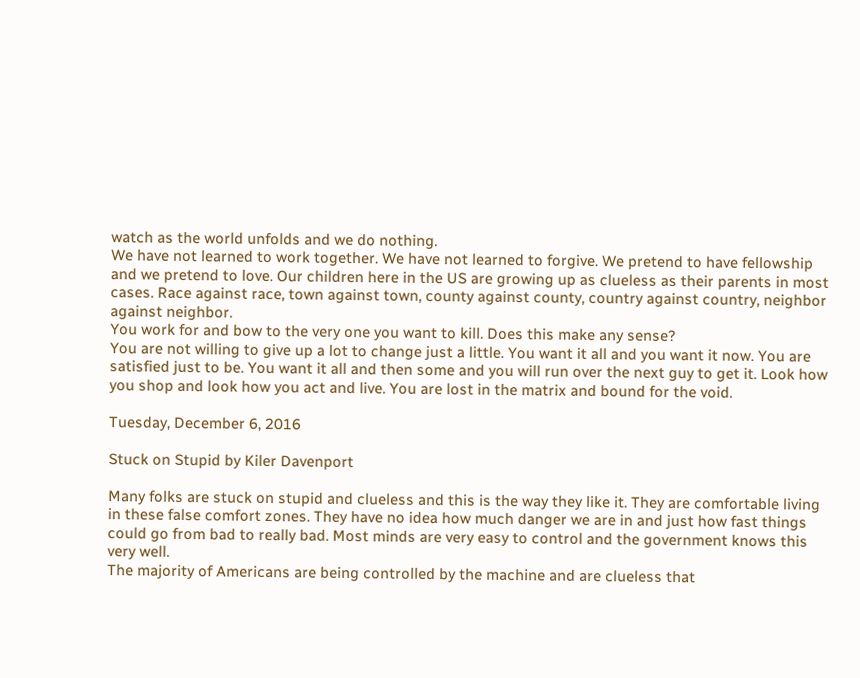watch as the world unfolds and we do nothing.
We have not learned to work together. We have not learned to forgive. We pretend to have fellowship and we pretend to love. Our children here in the US are growing up as clueless as their parents in most cases. Race against race, town against town, county against county, country against country, neighbor against neighbor.
You work for and bow to the very one you want to kill. Does this make any sense?
You are not willing to give up a lot to change just a little. You want it all and you want it now. You are satisfied just to be. You want it all and then some and you will run over the next guy to get it. Look how you shop and look how you act and live. You are lost in the matrix and bound for the void.

Tuesday, December 6, 2016

Stuck on Stupid by Kiler Davenport

Many folks are stuck on stupid and clueless and this is the way they like it. They are comfortable living in these false comfort zones. They have no idea how much danger we are in and just how fast things could go from bad to really bad. Most minds are very easy to control and the government knows this very well.
The majority of Americans are being controlled by the machine and are clueless that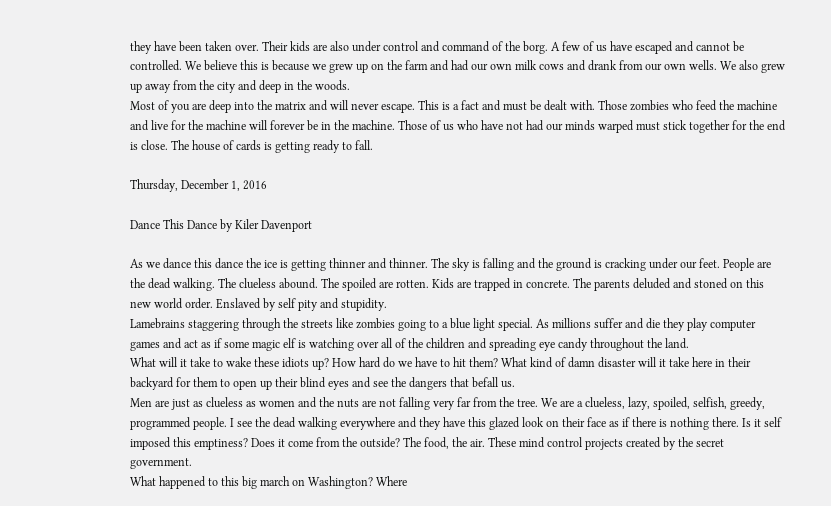they have been taken over. Their kids are also under control and command of the borg. A few of us have escaped and cannot be controlled. We believe this is because we grew up on the farm and had our own milk cows and drank from our own wells. We also grew up away from the city and deep in the woods.
Most of you are deep into the matrix and will never escape. This is a fact and must be dealt with. Those zombies who feed the machine and live for the machine will forever be in the machine. Those of us who have not had our minds warped must stick together for the end is close. The house of cards is getting ready to fall.

Thursday, December 1, 2016

Dance This Dance by Kiler Davenport

As we dance this dance the ice is getting thinner and thinner. The sky is falling and the ground is cracking under our feet. People are the dead walking. The clueless abound. The spoiled are rotten. Kids are trapped in concrete. The parents deluded and stoned on this new world order. Enslaved by self pity and stupidity.
Lamebrains staggering through the streets like zombies going to a blue light special. As millions suffer and die they play computer games and act as if some magic elf is watching over all of the children and spreading eye candy throughout the land.
What will it take to wake these idiots up? How hard do we have to hit them? What kind of damn disaster will it take here in their backyard for them to open up their blind eyes and see the dangers that befall us.
Men are just as clueless as women and the nuts are not falling very far from the tree. We are a clueless, lazy, spoiled, selfish, greedy, programmed people. I see the dead walking everywhere and they have this glazed look on their face as if there is nothing there. Is it self imposed this emptiness? Does it come from the outside? The food, the air. These mind control projects created by the secret government.
What happened to this big march on Washington? Where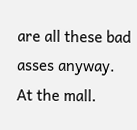are all these bad asses anyway. At the mall.